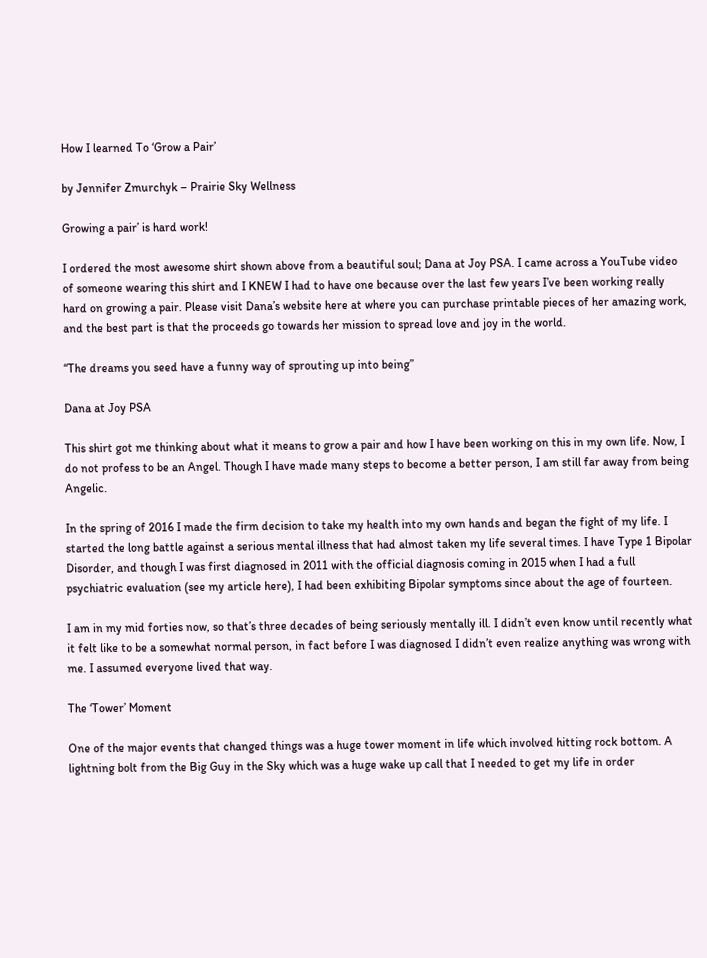How I learned To ‘Grow a Pair’

by Jennifer Zmurchyk – Prairie Sky Wellness

Growing a pair’ is hard work!

I ordered the most awesome shirt shown above from a beautiful soul; Dana at Joy PSA. I came across a YouTube video of someone wearing this shirt and I KNEW I had to have one because over the last few years I’ve been working really hard on growing a pair. Please visit Dana’s website here at where you can purchase printable pieces of her amazing work, and the best part is that the proceeds go towards her mission to spread love and joy in the world.

“The dreams you seed have a funny way of sprouting up into being”

Dana at Joy PSA

This shirt got me thinking about what it means to grow a pair and how I have been working on this in my own life. Now, I do not profess to be an Angel. Though I have made many steps to become a better person, I am still far away from being Angelic.

In the spring of 2016 I made the firm decision to take my health into my own hands and began the fight of my life. I started the long battle against a serious mental illness that had almost taken my life several times. I have Type 1 Bipolar Disorder, and though I was first diagnosed in 2011 with the official diagnosis coming in 2015 when I had a full psychiatric evaluation (see my article here), I had been exhibiting Bipolar symptoms since about the age of fourteen.

I am in my mid forties now, so that’s three decades of being seriously mentally ill. I didn’t even know until recently what it felt like to be a somewhat normal person, in fact before I was diagnosed I didn’t even realize anything was wrong with me. I assumed everyone lived that way.

The ‘Tower’ Moment

One of the major events that changed things was a huge tower moment in life which involved hitting rock bottom. A lightning bolt from the Big Guy in the Sky which was a huge wake up call that I needed to get my life in order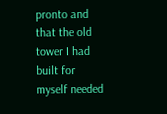pronto and that the old tower I had built for myself needed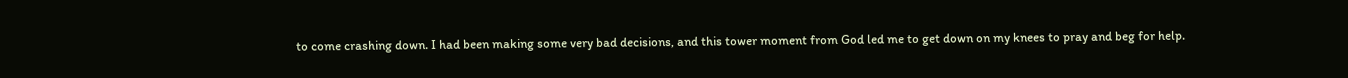to come crashing down. I had been making some very bad decisions, and this tower moment from God led me to get down on my knees to pray and beg for help.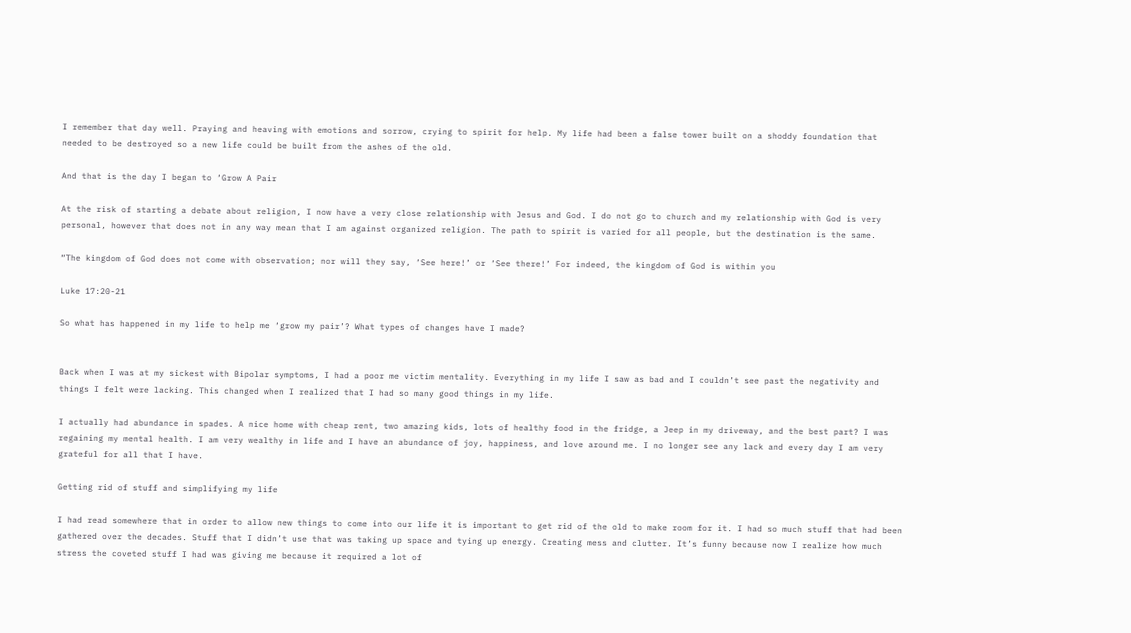I remember that day well. Praying and heaving with emotions and sorrow, crying to spirit for help. My life had been a false tower built on a shoddy foundation that needed to be destroyed so a new life could be built from the ashes of the old.

And that is the day I began to ‘Grow A Pair

At the risk of starting a debate about religion, I now have a very close relationship with Jesus and God. I do not go to church and my relationship with God is very personal, however that does not in any way mean that I am against organized religion. The path to spirit is varied for all people, but the destination is the same.

“The kingdom of God does not come with observation; nor will they say, ‘See here!’ or ‘See there!’ For indeed, the kingdom of God is within you

Luke 17:20-21

So what has happened in my life to help me ‘grow my pair’? What types of changes have I made?


Back when I was at my sickest with Bipolar symptoms, I had a poor me victim mentality. Everything in my life I saw as bad and I couldn’t see past the negativity and things I felt were lacking. This changed when I realized that I had so many good things in my life.

I actually had abundance in spades. A nice home with cheap rent, two amazing kids, lots of healthy food in the fridge, a Jeep in my driveway, and the best part? I was regaining my mental health. I am very wealthy in life and I have an abundance of joy, happiness, and love around me. I no longer see any lack and every day I am very grateful for all that I have.

Getting rid of stuff and simplifying my life

I had read somewhere that in order to allow new things to come into our life it is important to get rid of the old to make room for it. I had so much stuff that had been gathered over the decades. Stuff that I didn’t use that was taking up space and tying up energy. Creating mess and clutter. It’s funny because now I realize how much stress the coveted stuff I had was giving me because it required a lot of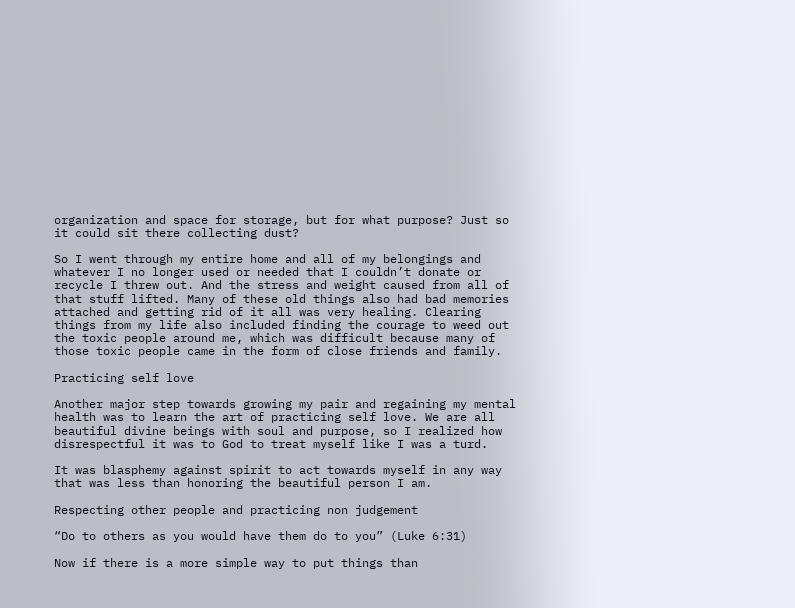organization and space for storage, but for what purpose? Just so it could sit there collecting dust?

So I went through my entire home and all of my belongings and whatever I no longer used or needed that I couldn’t donate or recycle I threw out. And the stress and weight caused from all of that stuff lifted. Many of these old things also had bad memories attached and getting rid of it all was very healing. Clearing things from my life also included finding the courage to weed out the toxic people around me, which was difficult because many of those toxic people came in the form of close friends and family.

Practicing self love

Another major step towards growing my pair and regaining my mental health was to learn the art of practicing self love. We are all beautiful divine beings with soul and purpose, so I realized how disrespectful it was to God to treat myself like I was a turd.

It was blasphemy against spirit to act towards myself in any way that was less than honoring the beautiful person I am.

Respecting other people and practicing non judgement

“Do to others as you would have them do to you” (Luke 6:31)

Now if there is a more simple way to put things than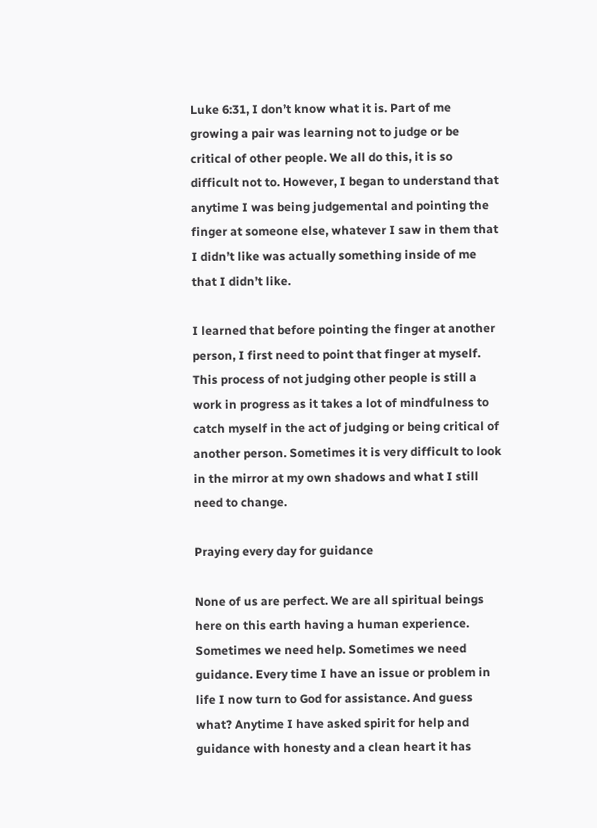Luke 6:31, I don’t know what it is. Part of me growing a pair was learning not to judge or be critical of other people. We all do this, it is so difficult not to. However, I began to understand that anytime I was being judgemental and pointing the finger at someone else, whatever I saw in them that I didn’t like was actually something inside of me that I didn’t like.

I learned that before pointing the finger at another person, I first need to point that finger at myself. This process of not judging other people is still a work in progress as it takes a lot of mindfulness to catch myself in the act of judging or being critical of another person. Sometimes it is very difficult to look in the mirror at my own shadows and what I still need to change.

Praying every day for guidance

None of us are perfect. We are all spiritual beings here on this earth having a human experience. Sometimes we need help. Sometimes we need guidance. Every time I have an issue or problem in life I now turn to God for assistance. And guess what? Anytime I have asked spirit for help and guidance with honesty and a clean heart it has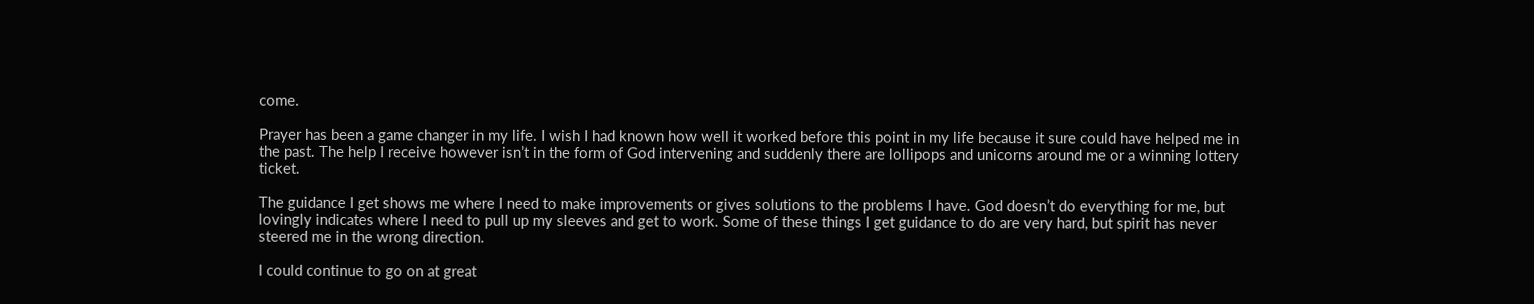come.

Prayer has been a game changer in my life. I wish I had known how well it worked before this point in my life because it sure could have helped me in the past. The help I receive however isn’t in the form of God intervening and suddenly there are lollipops and unicorns around me or a winning lottery ticket.

The guidance I get shows me where I need to make improvements or gives solutions to the problems I have. God doesn’t do everything for me, but lovingly indicates where I need to pull up my sleeves and get to work. Some of these things I get guidance to do are very hard, but spirit has never steered me in the wrong direction.

I could continue to go on at great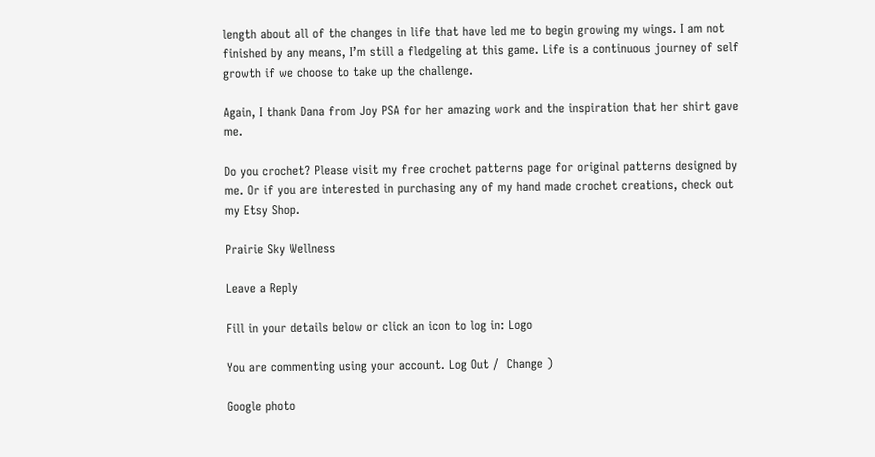length about all of the changes in life that have led me to begin growing my wings. I am not finished by any means, I’m still a fledgeling at this game. Life is a continuous journey of self growth if we choose to take up the challenge.

Again, I thank Dana from Joy PSA for her amazing work and the inspiration that her shirt gave me.

Do you crochet? Please visit my free crochet patterns page for original patterns designed by me. Or if you are interested in purchasing any of my hand made crochet creations, check out my Etsy Shop.

Prairie Sky Wellness

Leave a Reply

Fill in your details below or click an icon to log in: Logo

You are commenting using your account. Log Out /  Change )

Google photo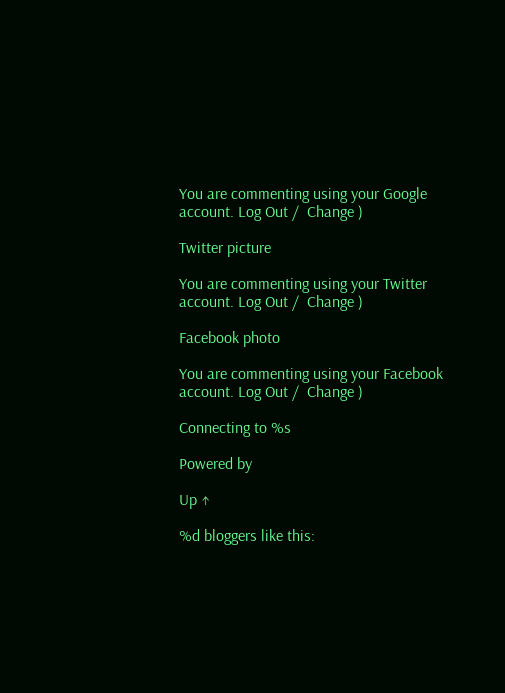You are commenting using your Google account. Log Out /  Change )

Twitter picture

You are commenting using your Twitter account. Log Out /  Change )

Facebook photo

You are commenting using your Facebook account. Log Out /  Change )

Connecting to %s

Powered by

Up ↑

%d bloggers like this: